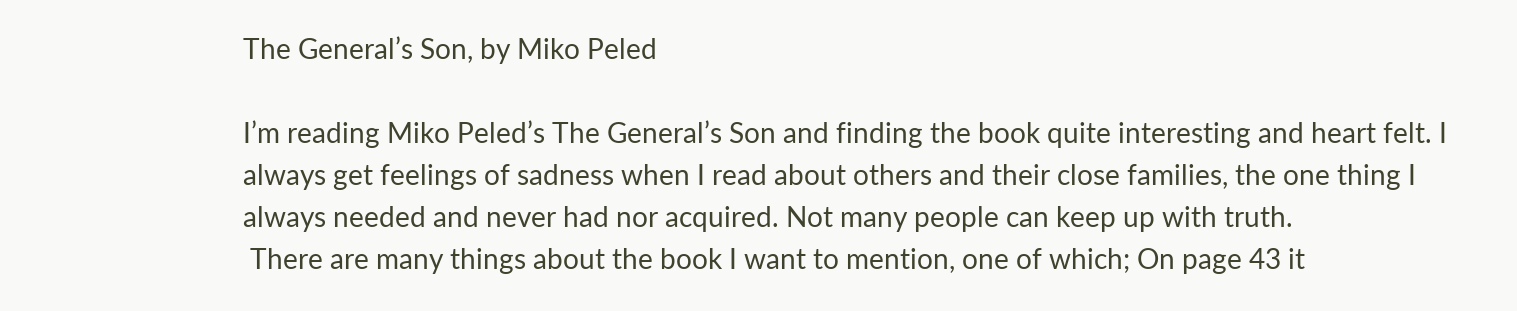The General’s Son, by Miko Peled

I’m reading Miko Peled’s The General’s Son and finding the book quite interesting and heart felt. I always get feelings of sadness when I read about others and their close families, the one thing I always needed and never had nor acquired. Not many people can keep up with truth.
 There are many things about the book I want to mention, one of which; On page 43 it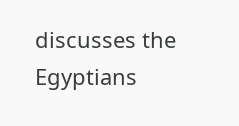discusses the Egyptians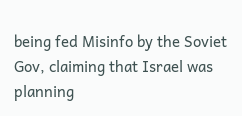being fed Misinfo by the Soviet Gov, claiming that Israel was planning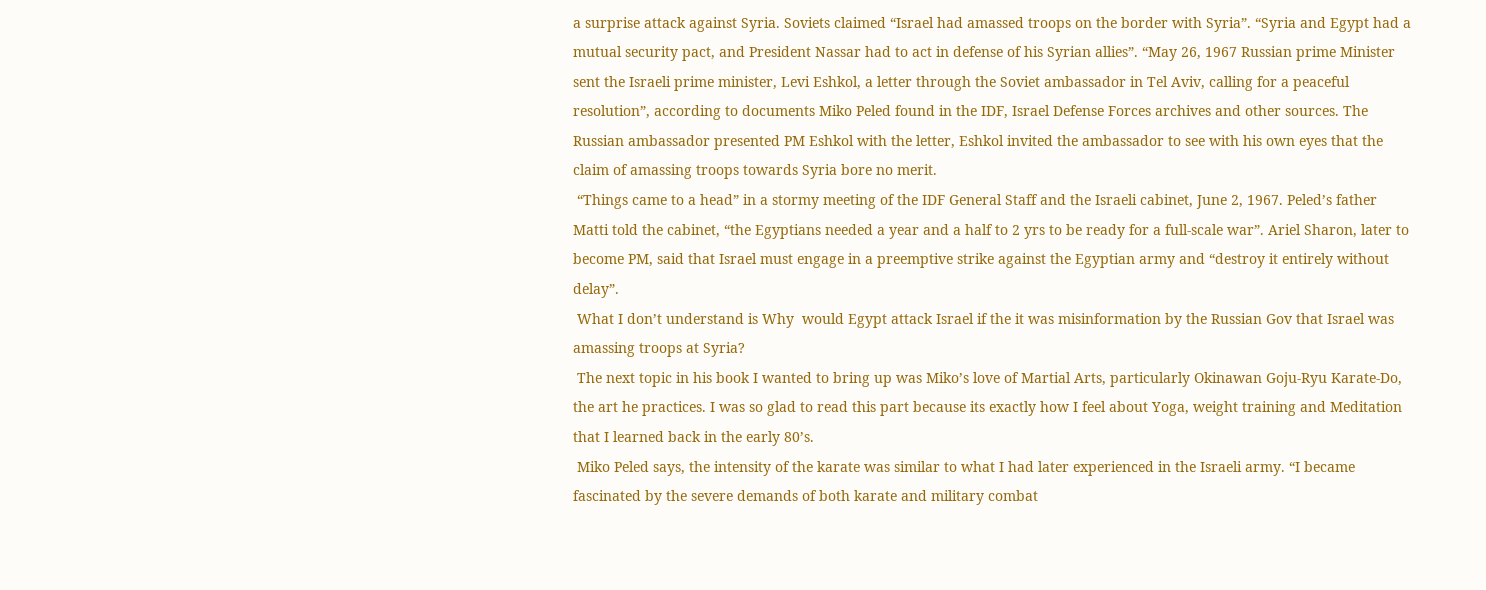a surprise attack against Syria. Soviets claimed “Israel had amassed troops on the border with Syria”. “Syria and Egypt had a mutual security pact, and President Nassar had to act in defense of his Syrian allies”. “May 26, 1967 Russian prime Minister sent the Israeli prime minister, Levi Eshkol, a letter through the Soviet ambassador in Tel Aviv, calling for a peaceful resolution”, according to documents Miko Peled found in the IDF, Israel Defense Forces archives and other sources. The Russian ambassador presented PM Eshkol with the letter, Eshkol invited the ambassador to see with his own eyes that the claim of amassing troops towards Syria bore no merit.
 “Things came to a head” in a stormy meeting of the IDF General Staff and the Israeli cabinet, June 2, 1967. Peled’s father Matti told the cabinet, “the Egyptians needed a year and a half to 2 yrs to be ready for a full-scale war”. Ariel Sharon, later to become PM, said that Israel must engage in a preemptive strike against the Egyptian army and “destroy it entirely without delay”.
 What I don’t understand is Why  would Egypt attack Israel if the it was misinformation by the Russian Gov that Israel was amassing troops at Syria?
 The next topic in his book I wanted to bring up was Miko’s love of Martial Arts, particularly Okinawan Goju-Ryu Karate-Do, the art he practices. I was so glad to read this part because its exactly how I feel about Yoga, weight training and Meditation that I learned back in the early 80’s.
 Miko Peled says, the intensity of the karate was similar to what I had later experienced in the Israeli army. “I became fascinated by the severe demands of both karate and military combat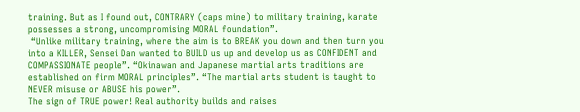training. But as I found out, CONTRARY (caps mine) to military training, karate possesses a strong, uncompromising MORAL foundation”.
 “Unlike military training, where the aim is to BREAK you down and then turn you into a KILLER, Sensei Dan wanted to BUILD us up and develop us as CONFIDENT and COMPASSIONATE people”. “Okinawan and Japanese martial arts traditions are established on firm MORAL principles”. “The martial arts student is taught to NEVER misuse or ABUSE his power”.
The sign of TRUE power! Real authority builds and raises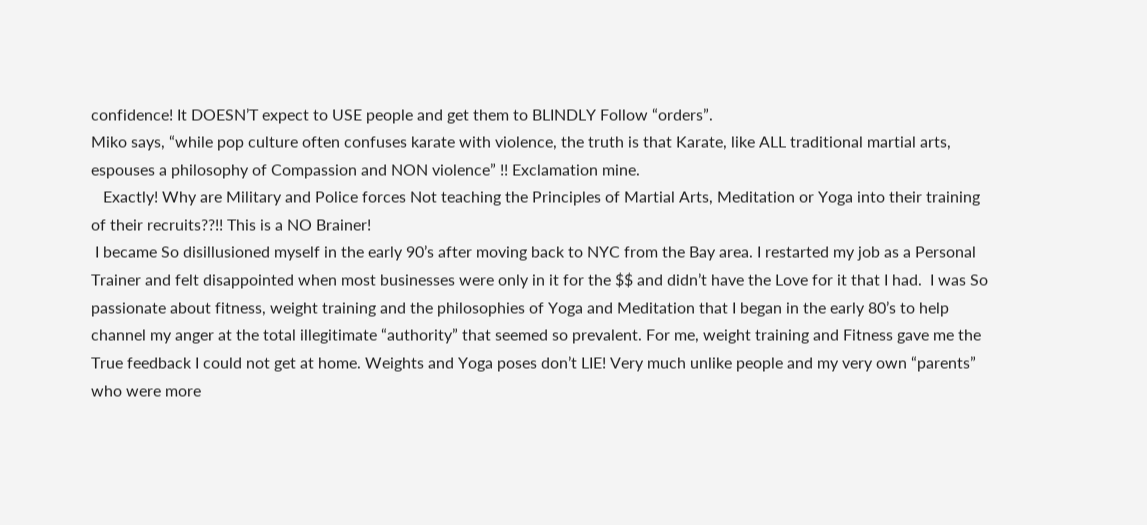confidence! It DOESN’T expect to USE people and get them to BLINDLY Follow “orders”.
Miko says, “while pop culture often confuses karate with violence, the truth is that Karate, like ALL traditional martial arts, espouses a philosophy of Compassion and NON violence” !! Exclamation mine.
   Exactly! Why are Military and Police forces Not teaching the Principles of Martial Arts, Meditation or Yoga into their training of their recruits??!! This is a NO Brainer!
 I became So disillusioned myself in the early 90’s after moving back to NYC from the Bay area. I restarted my job as a Personal Trainer and felt disappointed when most businesses were only in it for the $$ and didn’t have the Love for it that I had.  I was So passionate about fitness, weight training and the philosophies of Yoga and Meditation that I began in the early 80’s to help channel my anger at the total illegitimate “authority” that seemed so prevalent. For me, weight training and Fitness gave me the True feedback I could not get at home. Weights and Yoga poses don’t LIE! Very much unlike people and my very own “parents” who were more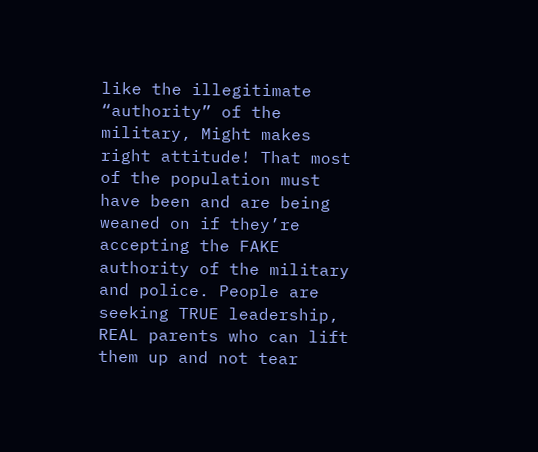like the illegitimate “authority” of the military, Might makes right attitude! That most of the population must have been and are being weaned on if they’re accepting the FAKE authority of the military and police. People are seeking TRUE leadership, REAL parents who can lift them up and not tear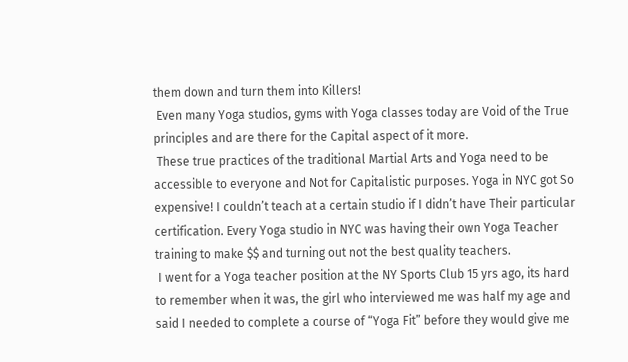them down and turn them into Killers!
 Even many Yoga studios, gyms with Yoga classes today are Void of the True principles and are there for the Capital aspect of it more.
 These true practices of the traditional Martial Arts and Yoga need to be accessible to everyone and Not for Capitalistic purposes. Yoga in NYC got So expensive! I couldn’t teach at a certain studio if I didn’t have Their particular certification. Every Yoga studio in NYC was having their own Yoga Teacher training to make $$ and turning out not the best quality teachers.
 I went for a Yoga teacher position at the NY Sports Club 15 yrs ago, its hard to remember when it was, the girl who interviewed me was half my age and said I needed to complete a course of “Yoga Fit” before they would give me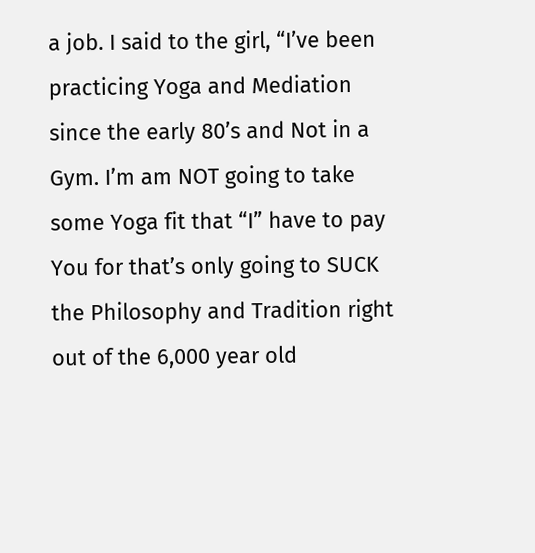a job. I said to the girl, “I’ve been practicing Yoga and Mediation since the early 80’s and Not in a Gym. I’m am NOT going to take some Yoga fit that “I” have to pay You for that’s only going to SUCK the Philosophy and Tradition right out of the 6,000 year old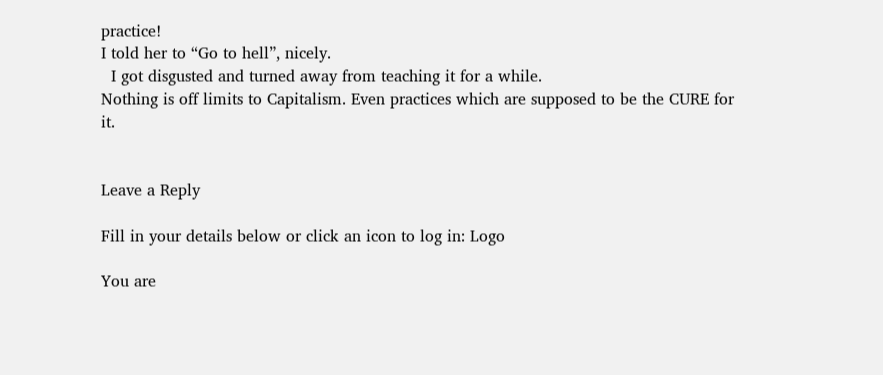practice!
I told her to “Go to hell”, nicely.
  I got disgusted and turned away from teaching it for a while.
Nothing is off limits to Capitalism. Even practices which are supposed to be the CURE for it.


Leave a Reply

Fill in your details below or click an icon to log in: Logo

You are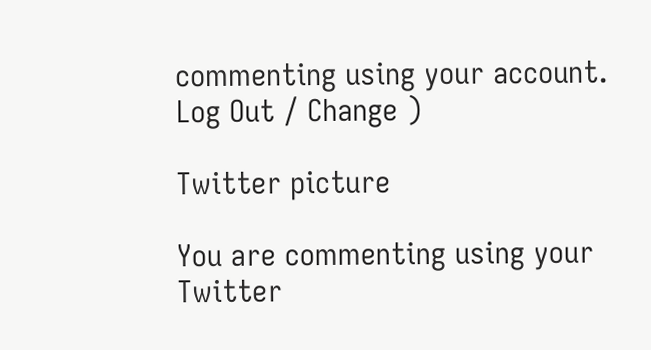commenting using your account. Log Out / Change )

Twitter picture

You are commenting using your Twitter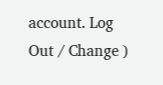account. Log Out / Change )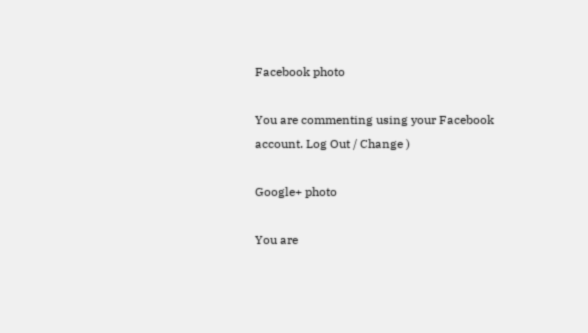Facebook photo

You are commenting using your Facebook account. Log Out / Change )

Google+ photo

You are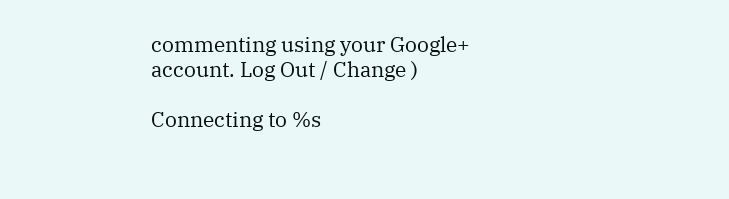commenting using your Google+ account. Log Out / Change )

Connecting to %s